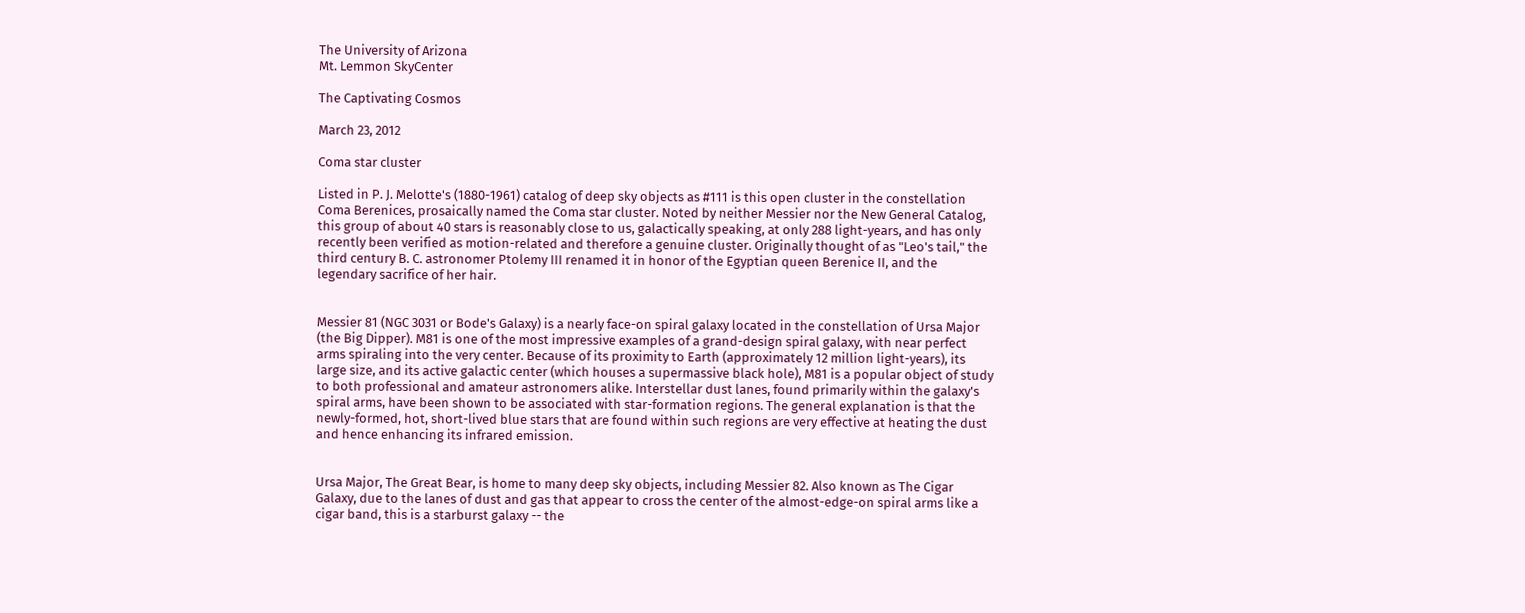The University of Arizona
Mt. Lemmon SkyCenter

The Captivating Cosmos

March 23, 2012

Coma star cluster

Listed in P. J. Melotte's (1880-1961) catalog of deep sky objects as #111 is this open cluster in the constellation Coma Berenices, prosaically named the Coma star cluster. Noted by neither Messier nor the New General Catalog, this group of about 40 stars is reasonably close to us, galactically speaking, at only 288 light-years, and has only recently been verified as motion-related and therefore a genuine cluster. Originally thought of as "Leo's tail," the third century B. C. astronomer Ptolemy III renamed it in honor of the Egyptian queen Berenice II, and the legendary sacrifice of her hair.


Messier 81 (NGC 3031 or Bode's Galaxy) is a nearly face-on spiral galaxy located in the constellation of Ursa Major (the Big Dipper). M81 is one of the most impressive examples of a grand-design spiral galaxy, with near perfect arms spiraling into the very center. Because of its proximity to Earth (approximately 12 million light-years), its large size, and its active galactic center (which houses a supermassive black hole), M81 is a popular object of study to both professional and amateur astronomers alike. Interstellar dust lanes, found primarily within the galaxy's spiral arms, have been shown to be associated with star-formation regions. The general explanation is that the newly-formed, hot, short-lived blue stars that are found within such regions are very effective at heating the dust and hence enhancing its infrared emission.


Ursa Major, The Great Bear, is home to many deep sky objects, including Messier 82. Also known as The Cigar Galaxy, due to the lanes of dust and gas that appear to cross the center of the almost-edge-on spiral arms like a cigar band, this is a starburst galaxy -- the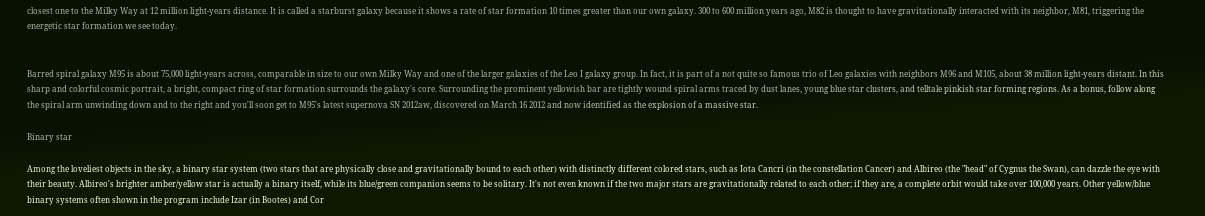closest one to the Milky Way at 12 million light-years distance. It is called a starburst galaxy because it shows a rate of star formation 10 times greater than our own galaxy. 300 to 600 million years ago, M82 is thought to have gravitationally interacted with its neighbor, M81, triggering the energetic star formation we see today.


Barred spiral galaxy M95 is about 75,000 light-years across, comparable in size to our own Milky Way and one of the larger galaxies of the Leo I galaxy group. In fact, it is part of a not quite so famous trio of Leo galaxies with neighbors M96 and M105, about 38 million light-years distant. In this sharp and colorful cosmic portrait, a bright, compact ring of star formation surrounds the galaxy's core. Surrounding the prominent yellowish bar are tightly wound spiral arms traced by dust lanes, young blue star clusters, and telltale pinkish star forming regions. As a bonus, follow along the spiral arm unwinding down and to the right and you'll soon get to M95's latest supernova SN 2012aw, discovered on March 16 2012 and now identified as the explosion of a massive star.

Binary star

Among the loveliest objects in the sky, a binary star system (two stars that are physically close and gravitationally bound to each other) with distinctly different colored stars, such as Iota Cancri (in the constellation Cancer) and Albireo (the "head" of Cygnus the Swan), can dazzle the eye with their beauty. Albireo's brighter amber/yellow star is actually a binary itself, while its blue/green companion seems to be solitary. It's not even known if the two major stars are gravitationally related to each other; if they are, a complete orbit would take over 100,000 years. Other yellow/blue binary systems often shown in the program include Izar (in Bootes) and Cor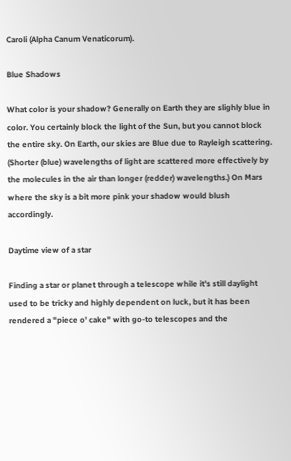Caroli (Alpha Canum Venaticorum).

Blue Shadows

What color is your shadow? Generally on Earth they are slighly blue in color. You certainly block the light of the Sun, but you cannot block the entire sky. On Earth, our skies are Blue due to Rayleigh scattering. (Shorter (blue) wavelengths of light are scattered more effectively by the molecules in the air than longer (redder) wavelengths.) On Mars where the sky is a bit more pink your shadow would blush accordingly.

Daytime view of a star

Finding a star or planet through a telescope while it's still daylight used to be tricky and highly dependent on luck, but it has been rendered a "piece o' cake" with go-to telescopes and the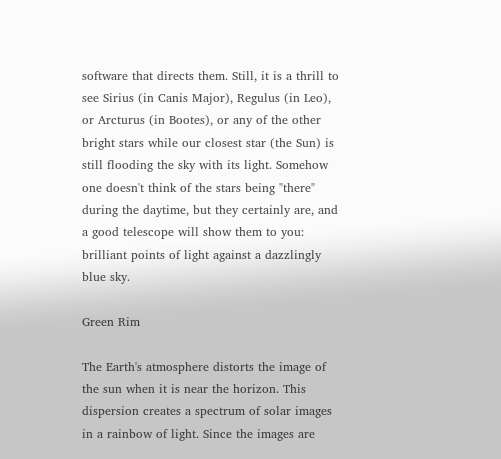software that directs them. Still, it is a thrill to see Sirius (in Canis Major), Regulus (in Leo), or Arcturus (in Bootes), or any of the other bright stars while our closest star (the Sun) is still flooding the sky with its light. Somehow one doesn't think of the stars being "there" during the daytime, but they certainly are, and a good telescope will show them to you: brilliant points of light against a dazzlingly blue sky.

Green Rim

The Earth's atmosphere distorts the image of the sun when it is near the horizon. This dispersion creates a spectrum of solar images in a rainbow of light. Since the images are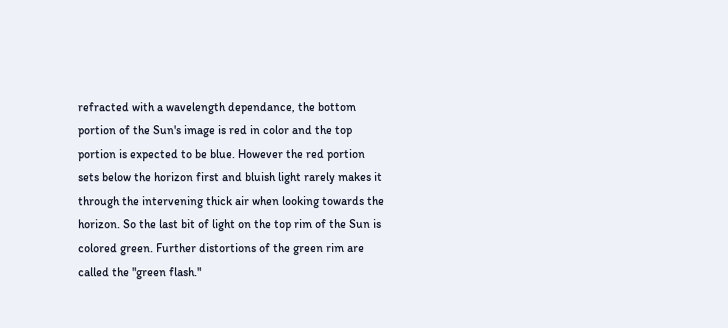refracted with a wavelength dependance, the bottom portion of the Sun's image is red in color and the top portion is expected to be blue. However the red portion sets below the horizon first and bluish light rarely makes it through the intervening thick air when looking towards the horizon. So the last bit of light on the top rim of the Sun is colored green. Further distortions of the green rim are called the "green flash."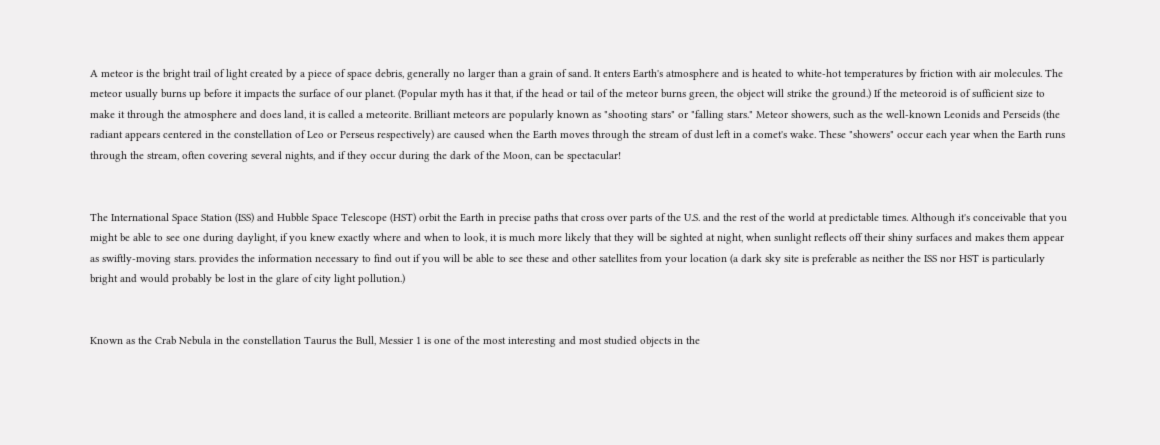A meteor is the bright trail of light created by a piece of space debris, generally no larger than a grain of sand. It enters Earth's atmosphere and is heated to white-hot temperatures by friction with air molecules. The meteor usually burns up before it impacts the surface of our planet. (Popular myth has it that, if the head or tail of the meteor burns green, the object will strike the ground.) If the meteoroid is of sufficient size to make it through the atmosphere and does land, it is called a meteorite. Brilliant meteors are popularly known as "shooting stars" or "falling stars." Meteor showers, such as the well-known Leonids and Perseids (the radiant appears centered in the constellation of Leo or Perseus respectively) are caused when the Earth moves through the stream of dust left in a comet's wake. These "showers" occur each year when the Earth runs through the stream, often covering several nights, and if they occur during the dark of the Moon, can be spectacular!


The International Space Station (ISS) and Hubble Space Telescope (HST) orbit the Earth in precise paths that cross over parts of the U.S. and the rest of the world at predictable times. Although it's conceivable that you might be able to see one during daylight, if you knew exactly where and when to look, it is much more likely that they will be sighted at night, when sunlight reflects off their shiny surfaces and makes them appear as swiftly-moving stars. provides the information necessary to find out if you will be able to see these and other satellites from your location (a dark sky site is preferable as neither the ISS nor HST is particularly bright and would probably be lost in the glare of city light pollution.)


Known as the Crab Nebula in the constellation Taurus the Bull, Messier 1 is one of the most interesting and most studied objects in the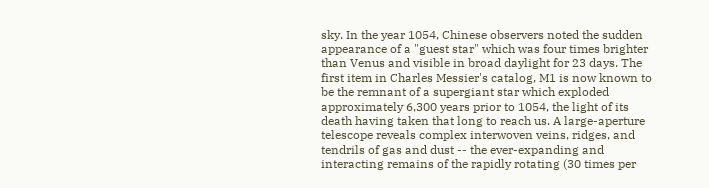sky. In the year 1054, Chinese observers noted the sudden appearance of a "guest star" which was four times brighter than Venus and visible in broad daylight for 23 days. The first item in Charles Messier's catalog, M1 is now known to be the remnant of a supergiant star which exploded approximately 6,300 years prior to 1054, the light of its death having taken that long to reach us. A large-aperture telescope reveals complex interwoven veins, ridges, and tendrils of gas and dust -- the ever-expanding and interacting remains of the rapidly rotating (30 times per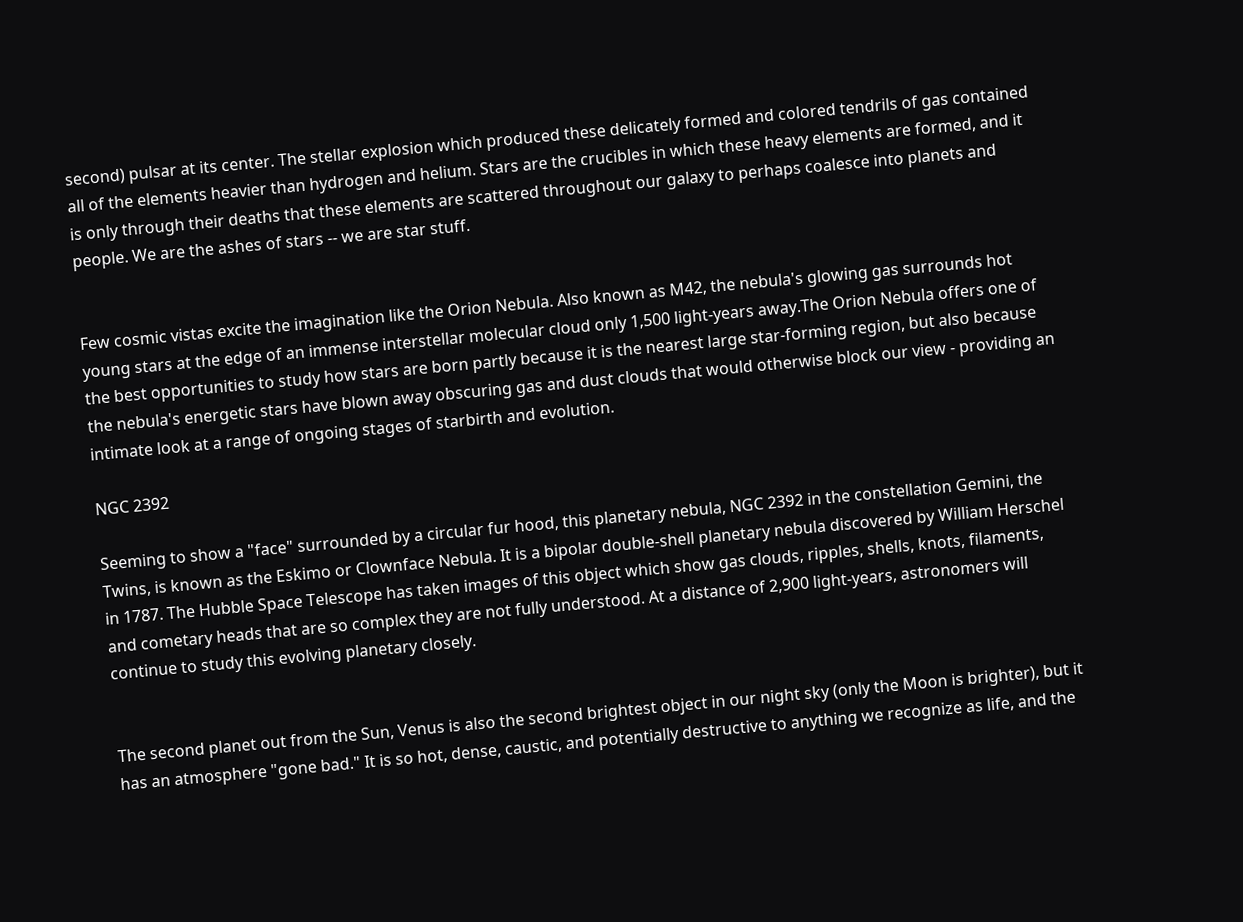second) pulsar at its center. The stellar explosion which produced these delicately formed and colored tendrils of gas contained all of the elements heavier than hydrogen and helium. Stars are the crucibles in which these heavy elements are formed, and it is only through their deaths that these elements are scattered throughout our galaxy to perhaps coalesce into planets and people. We are the ashes of stars -- we are star stuff.


Few cosmic vistas excite the imagination like the Orion Nebula. Also known as M42, the nebula's glowing gas surrounds hot young stars at the edge of an immense interstellar molecular cloud only 1,500 light-years away.The Orion Nebula offers one of the best opportunities to study how stars are born partly because it is the nearest large star-forming region, but also because the nebula's energetic stars have blown away obscuring gas and dust clouds that would otherwise block our view - providing an intimate look at a range of ongoing stages of starbirth and evolution.

NGC 2392

Seeming to show a "face" surrounded by a circular fur hood, this planetary nebula, NGC 2392 in the constellation Gemini, the Twins, is known as the Eskimo or Clownface Nebula. It is a bipolar double-shell planetary nebula discovered by William Herschel in 1787. The Hubble Space Telescope has taken images of this object which show gas clouds, ripples, shells, knots, filaments, and cometary heads that are so complex they are not fully understood. At a distance of 2,900 light-years, astronomers will continue to study this evolving planetary closely.


The second planet out from the Sun, Venus is also the second brightest object in our night sky (only the Moon is brighter), but it has an atmosphere "gone bad." It is so hot, dense, caustic, and potentially destructive to anything we recognize as life, and the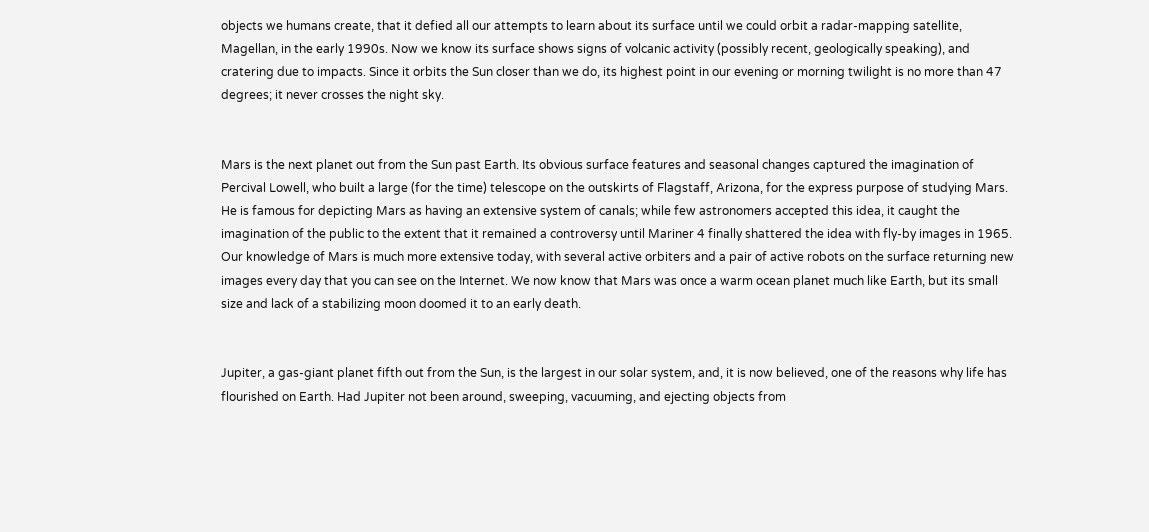objects we humans create, that it defied all our attempts to learn about its surface until we could orbit a radar-mapping satellite, Magellan, in the early 1990s. Now we know its surface shows signs of volcanic activity (possibly recent, geologically speaking), and cratering due to impacts. Since it orbits the Sun closer than we do, its highest point in our evening or morning twilight is no more than 47 degrees; it never crosses the night sky.


Mars is the next planet out from the Sun past Earth. Its obvious surface features and seasonal changes captured the imagination of Percival Lowell, who built a large (for the time) telescope on the outskirts of Flagstaff, Arizona, for the express purpose of studying Mars. He is famous for depicting Mars as having an extensive system of canals; while few astronomers accepted this idea, it caught the imagination of the public to the extent that it remained a controversy until Mariner 4 finally shattered the idea with fly-by images in 1965. Our knowledge of Mars is much more extensive today, with several active orbiters and a pair of active robots on the surface returning new images every day that you can see on the Internet. We now know that Mars was once a warm ocean planet much like Earth, but its small size and lack of a stabilizing moon doomed it to an early death.


Jupiter, a gas-giant planet fifth out from the Sun, is the largest in our solar system, and, it is now believed, one of the reasons why life has flourished on Earth. Had Jupiter not been around, sweeping, vacuuming, and ejecting objects from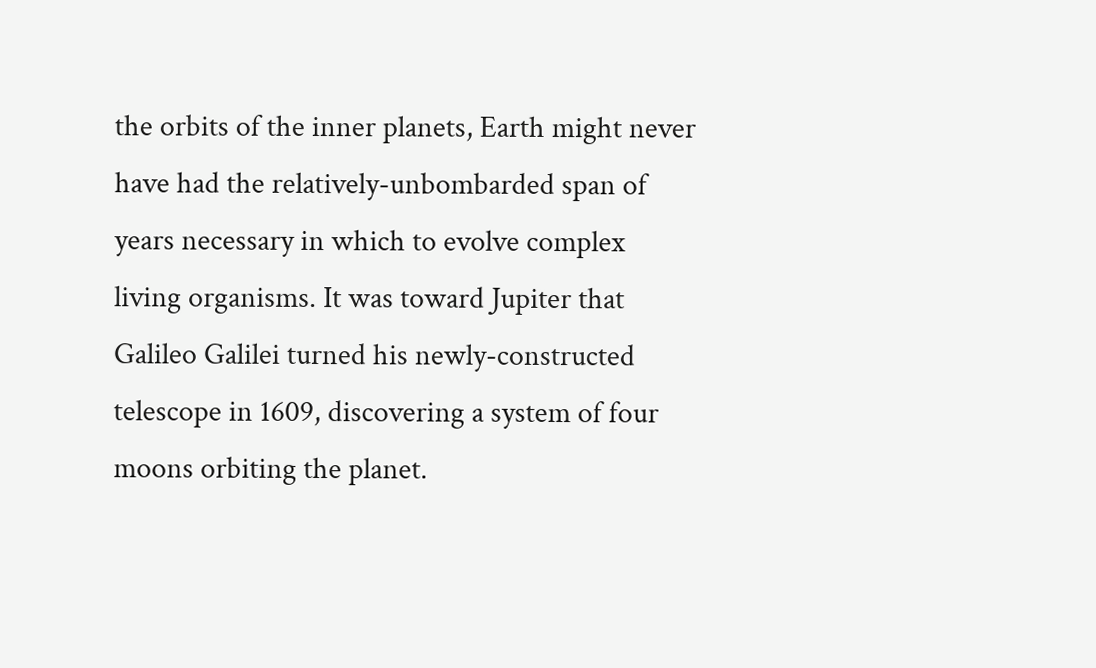the orbits of the inner planets, Earth might never have had the relatively-unbombarded span of years necessary in which to evolve complex living organisms. It was toward Jupiter that Galileo Galilei turned his newly-constructed telescope in 1609, discovering a system of four moons orbiting the planet.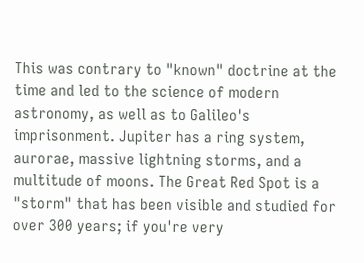This was contrary to "known" doctrine at the time and led to the science of modern astronomy, as well as to Galileo's imprisonment. Jupiter has a ring system, aurorae, massive lightning storms, and a multitude of moons. The Great Red Spot is a "storm" that has been visible and studied for over 300 years; if you're very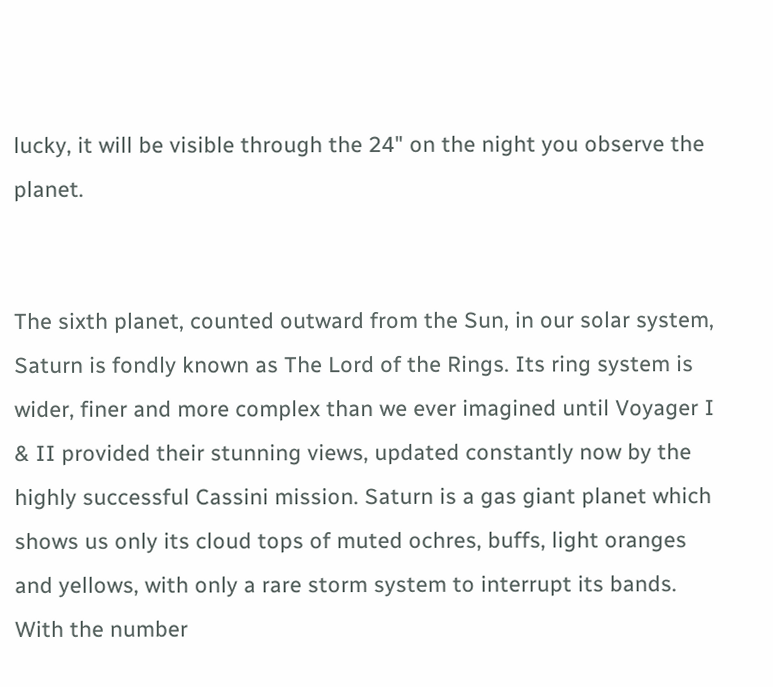lucky, it will be visible through the 24" on the night you observe the planet.


The sixth planet, counted outward from the Sun, in our solar system, Saturn is fondly known as The Lord of the Rings. Its ring system is wider, finer and more complex than we ever imagined until Voyager I & II provided their stunning views, updated constantly now by the highly successful Cassini mission. Saturn is a gas giant planet which shows us only its cloud tops of muted ochres, buffs, light oranges and yellows, with only a rare storm system to interrupt its bands. With the number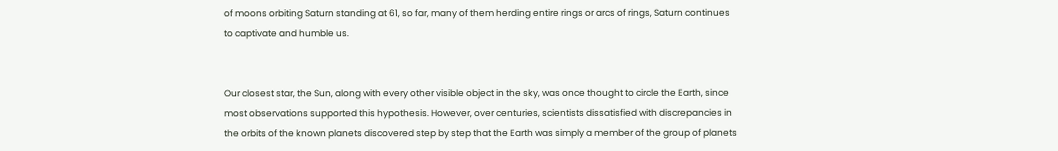of moons orbiting Saturn standing at 61, so far, many of them herding entire rings or arcs of rings, Saturn continues to captivate and humble us.


Our closest star, the Sun, along with every other visible object in the sky, was once thought to circle the Earth, since most observations supported this hypothesis. However, over centuries, scientists dissatisfied with discrepancies in the orbits of the known planets discovered step by step that the Earth was simply a member of the group of planets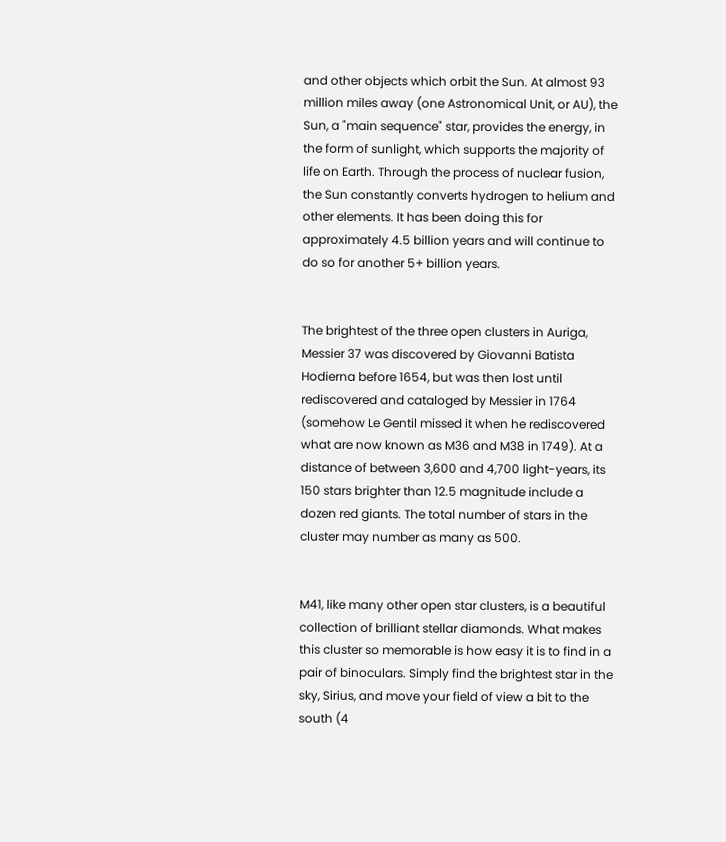and other objects which orbit the Sun. At almost 93 million miles away (one Astronomical Unit, or AU), the Sun, a "main sequence" star, provides the energy, in the form of sunlight, which supports the majority of life on Earth. Through the process of nuclear fusion, the Sun constantly converts hydrogen to helium and other elements. It has been doing this for approximately 4.5 billion years and will continue to do so for another 5+ billion years.


The brightest of the three open clusters in Auriga, Messier 37 was discovered by Giovanni Batista Hodierna before 1654, but was then lost until rediscovered and cataloged by Messier in 1764 (somehow Le Gentil missed it when he rediscovered what are now known as M36 and M38 in 1749). At a distance of between 3,600 and 4,700 light-years, its 150 stars brighter than 12.5 magnitude include a dozen red giants. The total number of stars in the cluster may number as many as 500.


M41, like many other open star clusters, is a beautiful collection of brilliant stellar diamonds. What makes this cluster so memorable is how easy it is to find in a pair of binoculars. Simply find the brightest star in the sky, Sirius, and move your field of view a bit to the south (4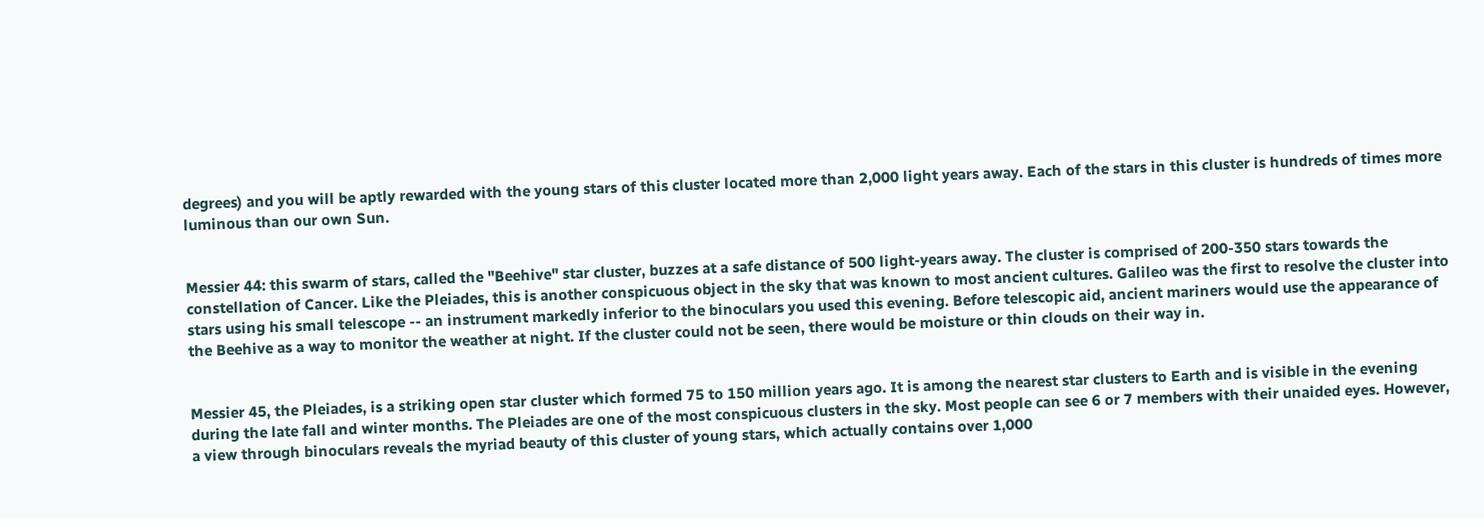degrees) and you will be aptly rewarded with the young stars of this cluster located more than 2,000 light years away. Each of the stars in this cluster is hundreds of times more luminous than our own Sun.


Messier 44: this swarm of stars, called the "Beehive" star cluster, buzzes at a safe distance of 500 light-years away. The cluster is comprised of 200-350 stars towards the constellation of Cancer. Like the Pleiades, this is another conspicuous object in the sky that was known to most ancient cultures. Galileo was the first to resolve the cluster into stars using his small telescope -- an instrument markedly inferior to the binoculars you used this evening. Before telescopic aid, ancient mariners would use the appearance of the Beehive as a way to monitor the weather at night. If the cluster could not be seen, there would be moisture or thin clouds on their way in.


Messier 45, the Pleiades, is a striking open star cluster which formed 75 to 150 million years ago. It is among the nearest star clusters to Earth and is visible in the evening during the late fall and winter months. The Pleiades are one of the most conspicuous clusters in the sky. Most people can see 6 or 7 members with their unaided eyes. However, a view through binoculars reveals the myriad beauty of this cluster of young stars, which actually contains over 1,000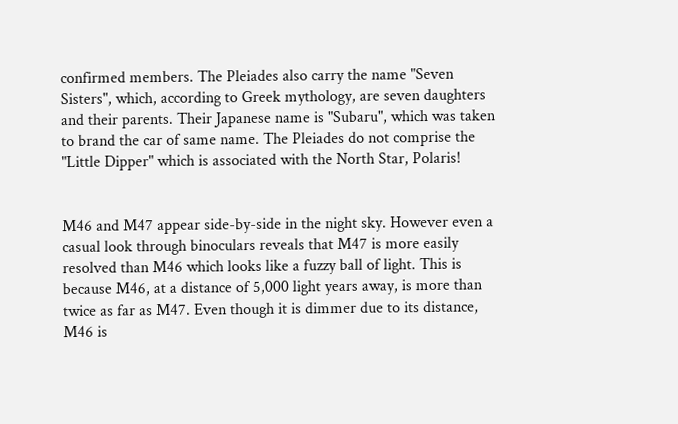confirmed members. The Pleiades also carry the name "Seven Sisters", which, according to Greek mythology, are seven daughters and their parents. Their Japanese name is "Subaru", which was taken to brand the car of same name. The Pleiades do not comprise the "Little Dipper" which is associated with the North Star, Polaris!


M46 and M47 appear side-by-side in the night sky. However even a casual look through binoculars reveals that M47 is more easily resolved than M46 which looks like a fuzzy ball of light. This is because M46, at a distance of 5,000 light years away, is more than twice as far as M47. Even though it is dimmer due to its distance, M46 is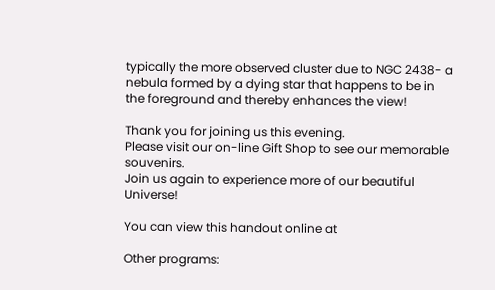typically the more observed cluster due to NGC 2438- a nebula formed by a dying star that happens to be in the foreground and thereby enhances the view!

Thank you for joining us this evening.
Please visit our on-line Gift Shop to see our memorable souvenirs.
Join us again to experience more of our beautiful Universe!

You can view this handout online at

Other programs: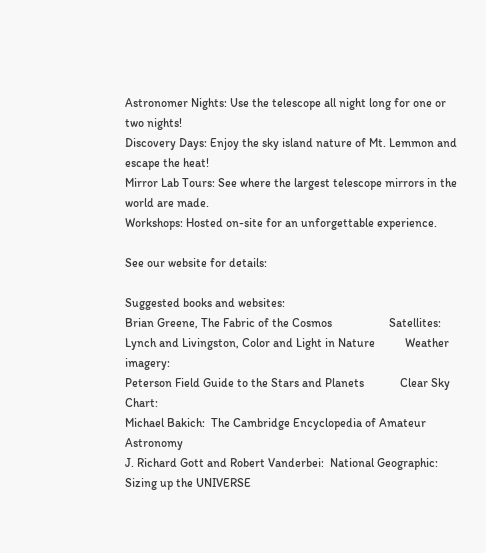Astronomer Nights: Use the telescope all night long for one or two nights!
Discovery Days: Enjoy the sky island nature of Mt. Lemmon and escape the heat!
Mirror Lab Tours: See where the largest telescope mirrors in the world are made.
Workshops: Hosted on-site for an unforgettable experience.

See our website for details:

Suggested books and websites:
Brian Greene, The Fabric of the Cosmos                   Satellites:
Lynch and Livingston, Color and Light in Nature          Weather imagery:
Peterson Field Guide to the Stars and Planets            Clear Sky Chart:
Michael Bakich:  The Cambridge Encyclopedia of Amateur Astronomy
J. Richard Gott and Robert Vanderbei:  National Geographic: Sizing up the UNIVERSE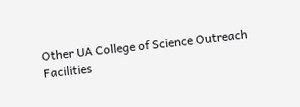Other UA College of Science Outreach Facilities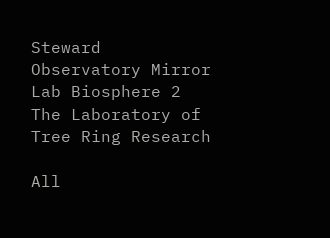Steward Observatory Mirror Lab Biosphere 2 The Laboratory of Tree Ring Research

All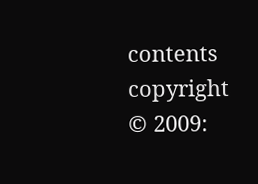contents copyright © 2009: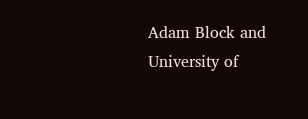Adam Block and University of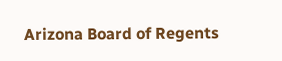Arizona Board of Regents